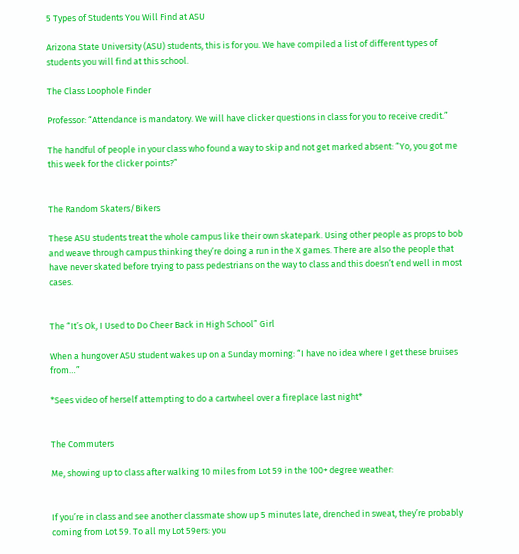5 Types of Students You Will Find at ASU

Arizona State University (ASU) students, this is for you. We have compiled a list of different types of students you will find at this school.

The Class Loophole Finder

Professor: “Attendance is mandatory. We will have clicker questions in class for you to receive credit.”

The handful of people in your class who found a way to skip and not get marked absent: “Yo, you got me this week for the clicker points?”


The Random Skaters/Bikers

These ASU students treat the whole campus like their own skatepark. Using other people as props to bob and weave through campus thinking they’re doing a run in the X games. There are also the people that have never skated before trying to pass pedestrians on the way to class and this doesn’t end well in most cases.


The “It’s Ok, I Used to Do Cheer Back in High School” Girl

When a hungover ASU student wakes up on a Sunday morning: “I have no idea where I get these bruises from…”

*Sees video of herself attempting to do a cartwheel over a fireplace last night*


The Commuters

Me, showing up to class after walking 10 miles from Lot 59 in the 100+ degree weather:


If you’re in class and see another classmate show up 5 minutes late, drenched in sweat, they’re probably coming from Lot 59. To all my Lot 59ers: you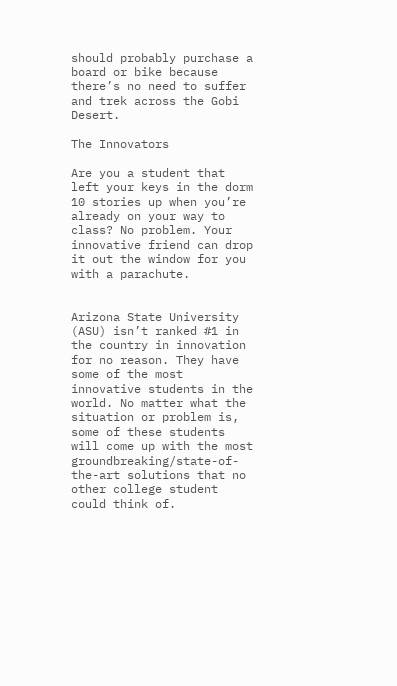should probably purchase a board or bike because there’s no need to suffer and trek across the Gobi Desert.

The Innovators

Are you a student that left your keys in the dorm 10 stories up when you’re already on your way to class? No problem. Your innovative friend can drop it out the window for you with a parachute.


Arizona State University (ASU) isn’t ranked #1 in the country in innovation for no reason. They have some of the most innovative students in the world. No matter what the situation or problem is, some of these students will come up with the most groundbreaking/state-of-the-art solutions that no other college student could think of.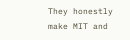They honestly make MIT and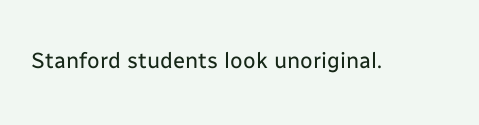Stanford students look unoriginal.